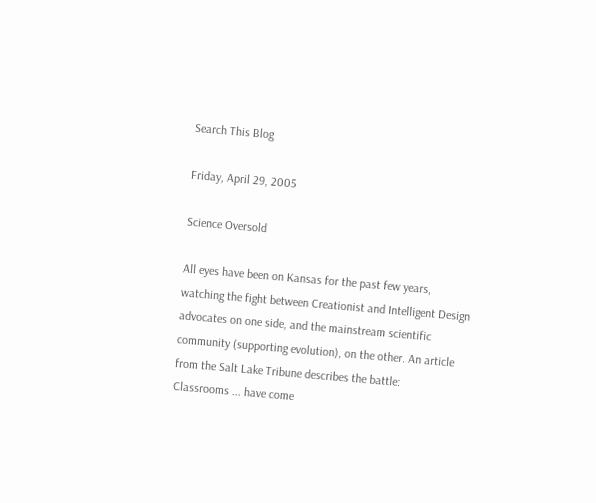Search This Blog

Friday, April 29, 2005

Science Oversold

All eyes have been on Kansas for the past few years, watching the fight between Creationist and Intelligent Design advocates on one side, and the mainstream scientific community (supporting evolution), on the other. An article from the Salt Lake Tribune describes the battle:
Classrooms ... have come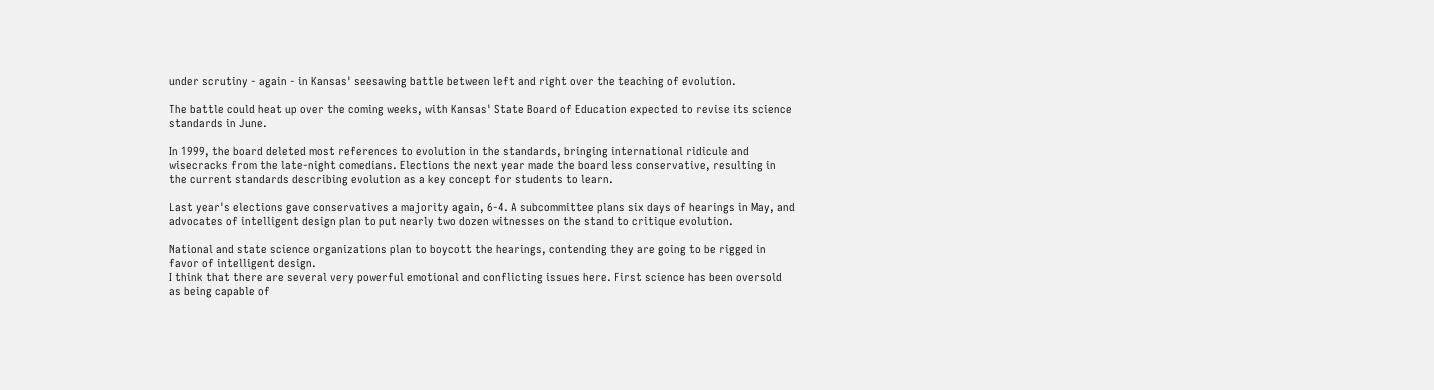under scrutiny - again - in Kansas' seesawing battle between left and right over the teaching of evolution.

The battle could heat up over the coming weeks, with Kansas' State Board of Education expected to revise its science standards in June.

In 1999, the board deleted most references to evolution in the standards, bringing international ridicule and wisecracks from the late-night comedians. Elections the next year made the board less conservative, resulting in the current standards describing evolution as a key concept for students to learn.

Last year's elections gave conservatives a majority again, 6-4. A subcommittee plans six days of hearings in May, and advocates of intelligent design plan to put nearly two dozen witnesses on the stand to critique evolution.

National and state science organizations plan to boycott the hearings, contending they are going to be rigged in favor of intelligent design.
I think that there are several very powerful emotional and conflicting issues here. First science has been oversold as being capable of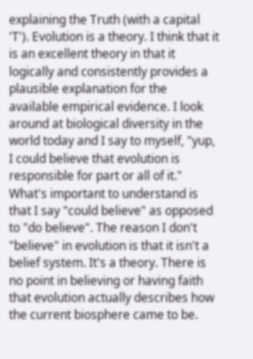explaining the Truth (with a capital 'T'). Evolution is a theory. I think that it is an excellent theory in that it logically and consistently provides a plausible explanation for the available empirical evidence. I look around at biological diversity in the world today and I say to myself, "yup, I could believe that evolution is responsible for part or all of it." What's important to understand is that I say "could believe" as opposed to "do believe". The reason I don't "believe" in evolution is that it isn't a belief system. It's a theory. There is no point in believing or having faith that evolution actually describes how the current biosphere came to be.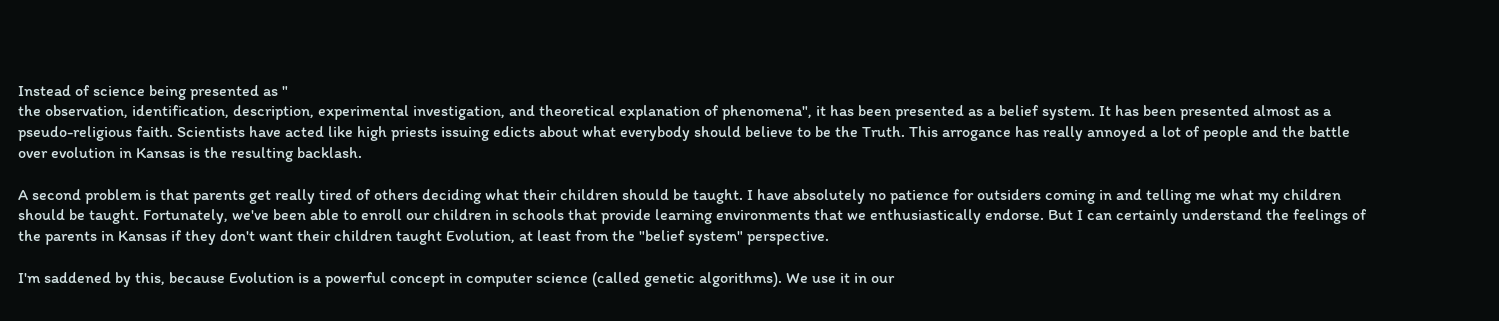Instead of science being presented as "
the observation, identification, description, experimental investigation, and theoretical explanation of phenomena", it has been presented as a belief system. It has been presented almost as a pseudo-religious faith. Scientists have acted like high priests issuing edicts about what everybody should believe to be the Truth. This arrogance has really annoyed a lot of people and the battle over evolution in Kansas is the resulting backlash.

A second problem is that parents get really tired of others deciding what their children should be taught. I have absolutely no patience for outsiders coming in and telling me what my children should be taught. Fortunately, we've been able to enroll our children in schools that provide learning environments that we enthusiastically endorse. But I can certainly understand the feelings of the parents in Kansas if they don't want their children taught Evolution, at least from the "belief system" perspective.

I'm saddened by this, because Evolution is a powerful concept in computer science (called genetic algorithms). We use it in our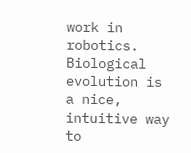work in robotics. Biological evolution is a nice, intuitive way to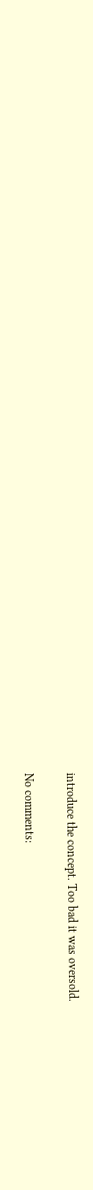introduce the concept. Too bad it was oversold.

No comments: